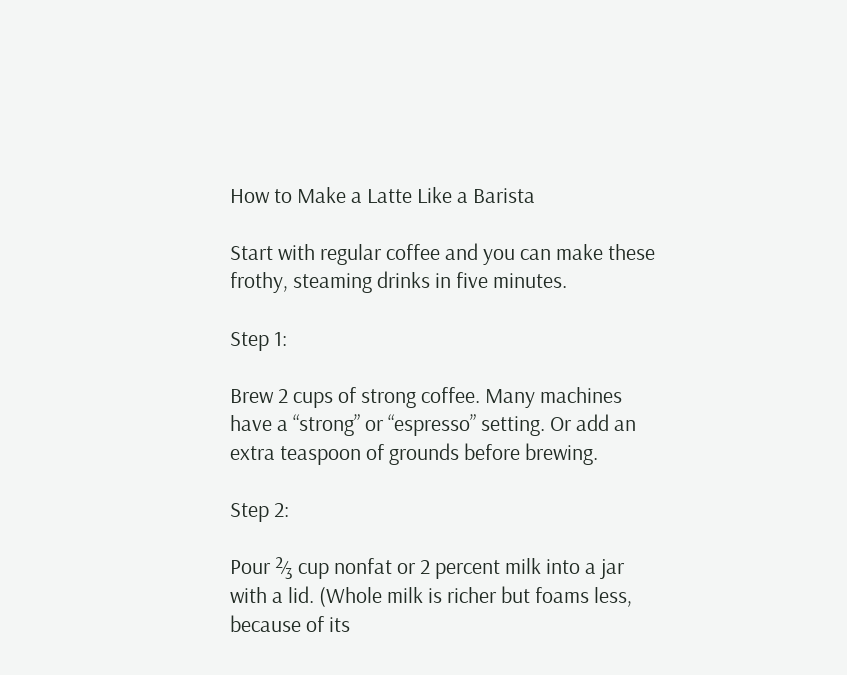How to Make a Latte Like a Barista

Start with regular coffee and you can make these frothy, steaming drinks in five minutes.

Step 1:

Brew 2 cups of strong coffee. Many machines have a “strong” or “espresso” setting. Or add an extra teaspoon of grounds before brewing.

Step 2:

Pour ⅔ cup nonfat or 2 percent milk into a jar with a lid. (Whole milk is richer but foams less, because of its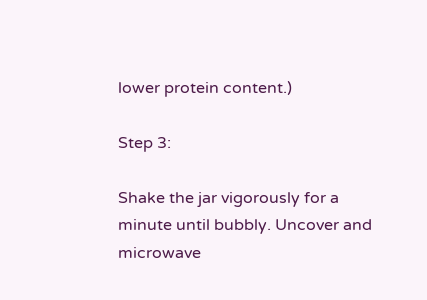lower protein content.)

Step 3:

Shake the jar vigorously for a minute until bubbly. Uncover and microwave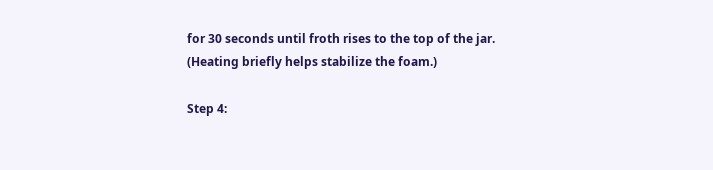for 30 seconds until froth rises to the top of the jar. (Heating briefly helps stabilize the foam.)

Step 4: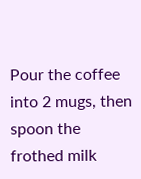Pour the coffee into 2 mugs, then spoon the frothed milk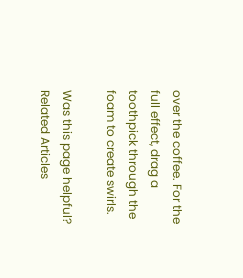over the coffee. For the full effect, drag a toothpick through the foam to create swirls.

Was this page helpful?
Related Articles